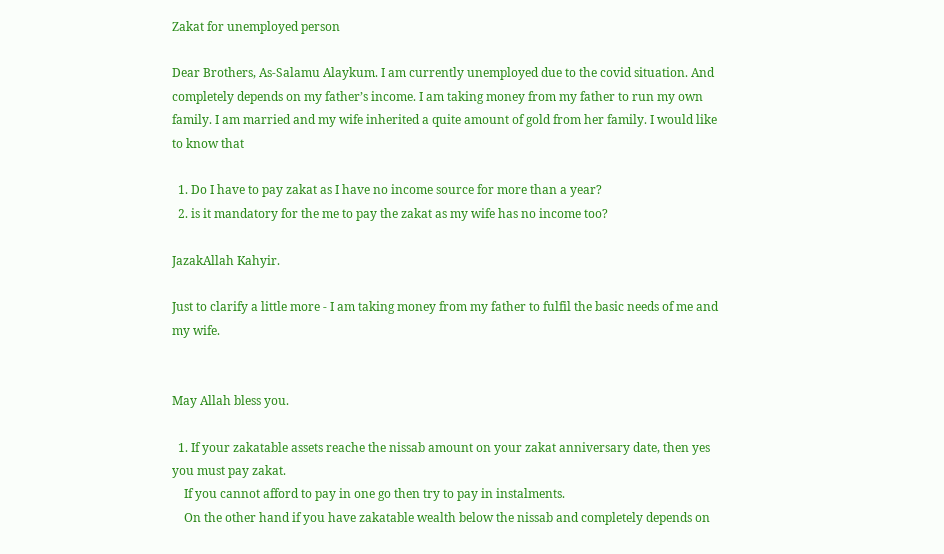Zakat for unemployed person

Dear Brothers, As-Salamu Alaykum. I am currently unemployed due to the covid situation. And completely depends on my father’s income. I am taking money from my father to run my own family. I am married and my wife inherited a quite amount of gold from her family. I would like to know that

  1. Do I have to pay zakat as I have no income source for more than a year?
  2. is it mandatory for the me to pay the zakat as my wife has no income too?

JazakAllah Kahyir.

Just to clarify a little more - I am taking money from my father to fulfil the basic needs of me and my wife.


May Allah bless you.

  1. If your zakatable assets reache the nissab amount on your zakat anniversary date, then yes you must pay zakat.
    If you cannot afford to pay in one go then try to pay in instalments.
    On the other hand if you have zakatable wealth below the nissab and completely depends on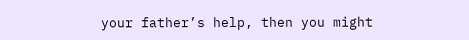your father’s help, then you might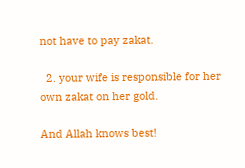not have to pay zakat.

  2. your wife is responsible for her own zakat on her gold.

And Allah knows best!